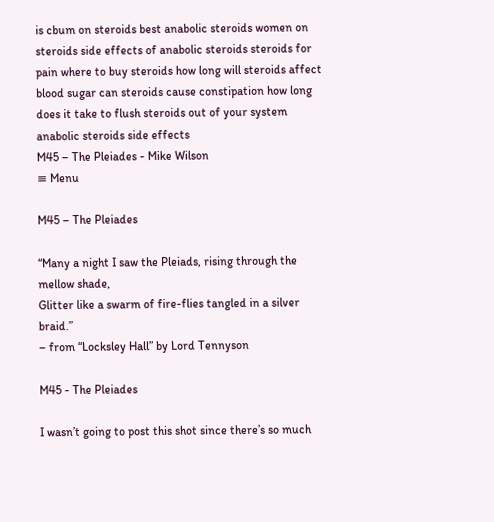is cbum on steroids best anabolic steroids women on steroids side effects of anabolic steroids steroids for pain where to buy steroids how long will steroids affect blood sugar can steroids cause constipation how long does it take to flush steroids out of your system anabolic steroids side effects
M45 – The Pleiades - Mike Wilson
≡ Menu

M45 – The Pleiades

“Many a night I saw the Pleiads, rising through the mellow shade,
Glitter like a swarm of fire-flies tangled in a silver braid.”
– from “Locksley Hall” by Lord Tennyson

M45 - The Pleiades

I wasn’t going to post this shot since there’s so much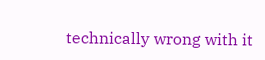technically wrong with it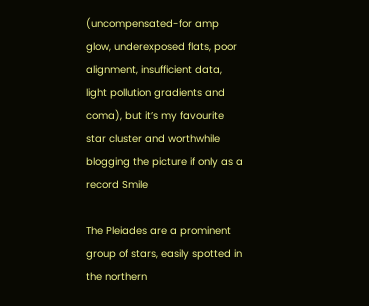(uncompensated-for amp glow, underexposed flats, poor alignment, insufficient data, light pollution gradients and coma), but it’s my favourite star cluster and worthwhile blogging the picture if only as a record Smile

The Pleiades are a prominent group of stars, easily spotted in the northern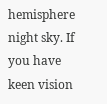hemisphere night sky. If you have keen vision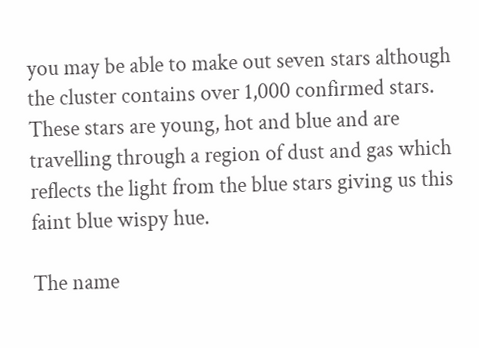you may be able to make out seven stars although the cluster contains over 1,000 confirmed stars. These stars are young, hot and blue and are travelling through a region of dust and gas which reflects the light from the blue stars giving us this faint blue wispy hue.

The name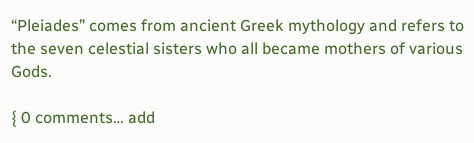“Pleiades” comes from ancient Greek mythology and refers to the seven celestial sisters who all became mothers of various Gods.

{ 0 comments… add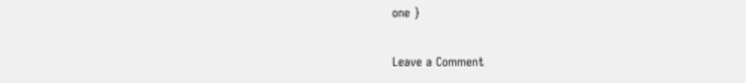one }

Leave a Comment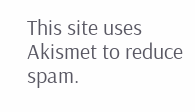This site uses Akismet to reduce spam.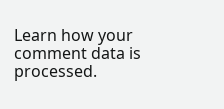Learn how your comment data is processed.